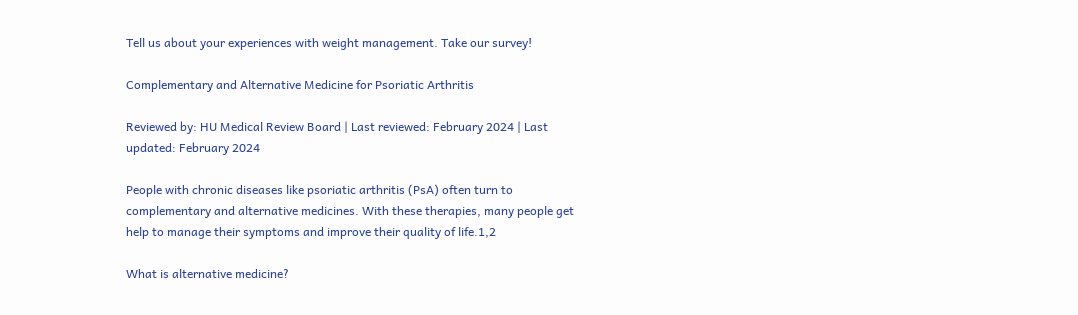Tell us about your experiences with weight management. Take our survey!

Complementary and Alternative Medicine for Psoriatic Arthritis

Reviewed by: HU Medical Review Board | Last reviewed: February 2024 | Last updated: February 2024

People with chronic diseases like psoriatic arthritis (PsA) often turn to complementary and alternative medicines. With these therapies, many people get help to manage their symptoms and improve their quality of life.1,2

What is alternative medicine?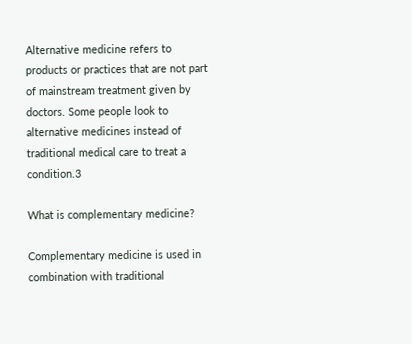Alternative medicine refers to products or practices that are not part of mainstream treatment given by doctors. Some people look to alternative medicines instead of traditional medical care to treat a condition.3

What is complementary medicine?

Complementary medicine is used in combination with traditional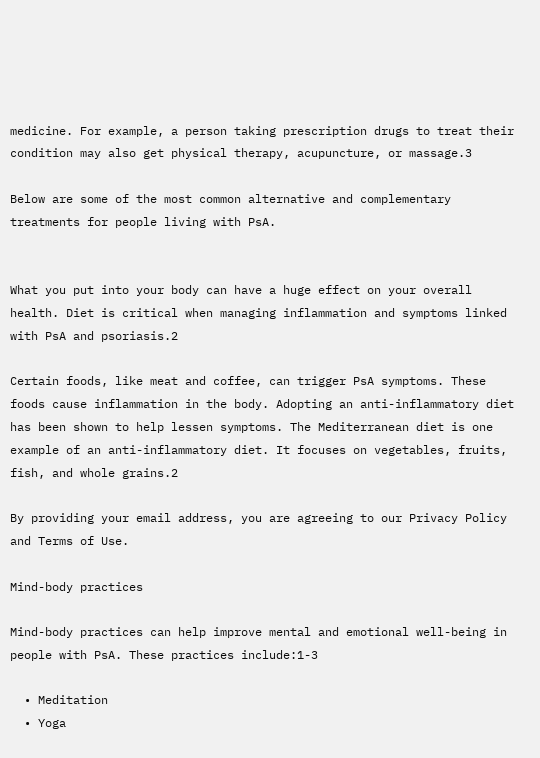medicine. For example, a person taking prescription drugs to treat their condition may also get physical therapy, acupuncture, or massage.3

Below are some of the most common alternative and complementary treatments for people living with PsA.


What you put into your body can have a huge effect on your overall health. Diet is critical when managing inflammation and symptoms linked with PsA and psoriasis.2

Certain foods, like meat and coffee, can trigger PsA symptoms. These foods cause inflammation in the body. Adopting an anti-inflammatory diet has been shown to help lessen symptoms. The Mediterranean diet is one example of an anti-inflammatory diet. It focuses on vegetables, fruits, fish, and whole grains.2

By providing your email address, you are agreeing to our Privacy Policy and Terms of Use.

Mind-body practices

Mind-body practices can help improve mental and emotional well-being in people with PsA. These practices include:1-3

  • Meditation
  • Yoga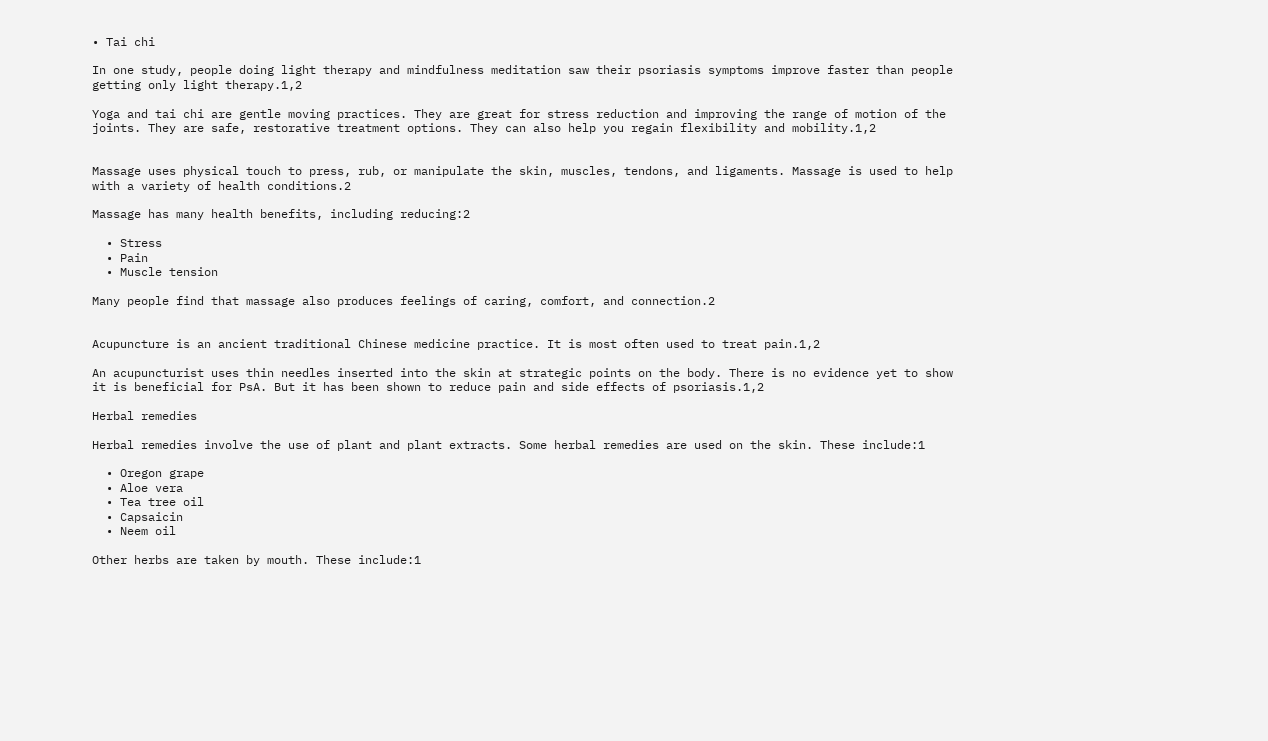• Tai chi

In one study, people doing light therapy and mindfulness meditation saw their psoriasis symptoms improve faster than people getting only light therapy.1,2

Yoga and tai chi are gentle moving practices. They are great for stress reduction and improving the range of motion of the joints. They are safe, restorative treatment options. They can also help you regain flexibility and mobility.1,2


Massage uses physical touch to press, rub, or manipulate the skin, muscles, tendons, and ligaments. Massage is used to help with a variety of health conditions.2

Massage has many health benefits, including reducing:2

  • Stress
  • Pain
  • Muscle tension

Many people find that massage also produces feelings of caring, comfort, and connection.2


Acupuncture is an ancient traditional Chinese medicine practice. It is most often used to treat pain.1,2

An acupuncturist uses thin needles inserted into the skin at strategic points on the body. There is no evidence yet to show it is beneficial for PsA. But it has been shown to reduce pain and side effects of psoriasis.1,2

Herbal remedies

Herbal remedies involve the use of plant and plant extracts. Some herbal remedies are used on the skin. These include:1

  • Oregon grape
  • Aloe vera
  • Tea tree oil
  • Capsaicin
  • Neem oil

Other herbs are taken by mouth. These include:1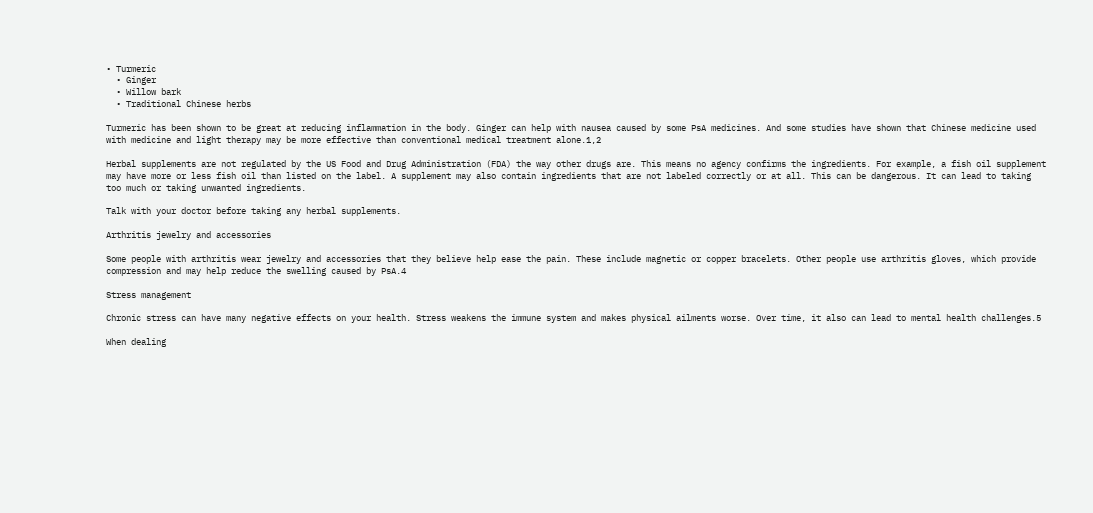• Turmeric
  • Ginger
  • Willow bark
  • Traditional Chinese herbs

Turmeric has been shown to be great at reducing inflammation in the body. Ginger can help with nausea caused by some PsA medicines. And some studies have shown that Chinese medicine used with medicine and light therapy may be more effective than conventional medical treatment alone.1,2

Herbal supplements are not regulated by the US Food and Drug Administration (FDA) the way other drugs are. This means no agency confirms the ingredients. For example, a fish oil supplement may have more or less fish oil than listed on the label. A supplement may also contain ingredients that are not labeled correctly or at all. This can be dangerous. It can lead to taking too much or taking unwanted ingredients.

Talk with your doctor before taking any herbal supplements.

Arthritis jewelry and accessories

Some people with arthritis wear jewelry and accessories that they believe help ease the pain. These include magnetic or copper bracelets. Other people use arthritis gloves, which provide compression and may help reduce the swelling caused by PsA.4

Stress management

Chronic stress can have many negative effects on your health. Stress weakens the immune system and makes physical ailments worse. Over time, it also can lead to mental health challenges.5

When dealing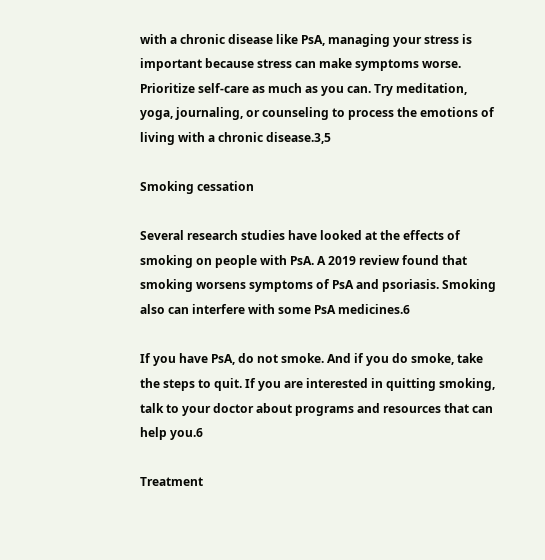with a chronic disease like PsA, managing your stress is important because stress can make symptoms worse. Prioritize self-care as much as you can. Try meditation, yoga, journaling, or counseling to process the emotions of living with a chronic disease.3,5

Smoking cessation

Several research studies have looked at the effects of smoking on people with PsA. A 2019 review found that smoking worsens symptoms of PsA and psoriasis. Smoking also can interfere with some PsA medicines.6

If you have PsA, do not smoke. And if you do smoke, take the steps to quit. If you are interested in quitting smoking, talk to your doctor about programs and resources that can help you.6

Treatment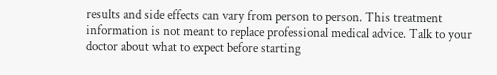results and side effects can vary from person to person. This treatment information is not meant to replace professional medical advice. Talk to your doctor about what to expect before starting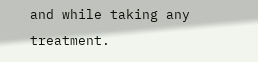and while taking any treatment.